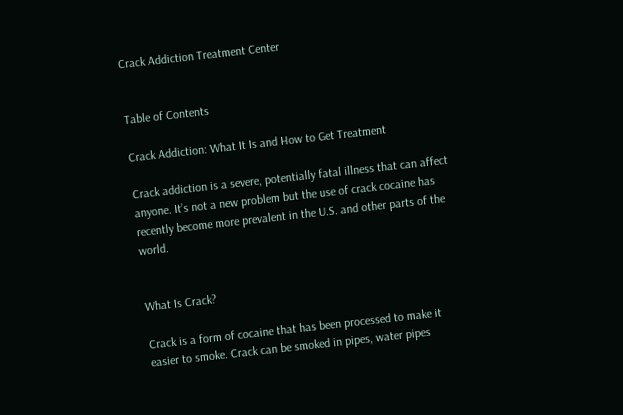Crack Addiction Treatment Center


Table of Contents

Crack Addiction: What It Is and How to Get Treatment

Crack addiction is a severe, potentially fatal illness that can affect anyone. It’s not a new problem but the use of crack cocaine has recently become more prevalent in the U.S. and other parts of the world.


What Is Crack?

Crack is a form of cocaine that has been processed to make it easier to smoke. Crack can be smoked in pipes, water pipes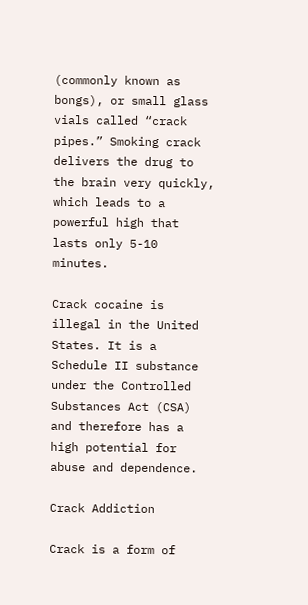(commonly known as bongs), or small glass vials called “crack pipes.” Smoking crack delivers the drug to the brain very quickly, which leads to a powerful high that lasts only 5-10 minutes.

Crack cocaine is illegal in the United States. It is a Schedule II substance under the Controlled Substances Act (CSA) and therefore has a high potential for abuse and dependence.

Crack Addiction

Crack is a form of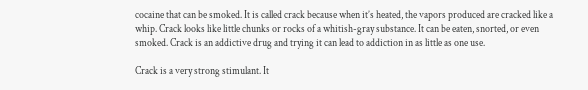cocaine that can be smoked. It is called crack because when it’s heated, the vapors produced are cracked like a whip. Crack looks like little chunks or rocks of a whitish-gray substance. It can be eaten, snorted, or even smoked. Crack is an addictive drug and trying it can lead to addiction in as little as one use.

Crack is a very strong stimulant. It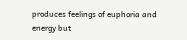produces feelings of euphoria and energy but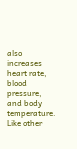also increases heart rate, blood pressure, and body temperature. Like other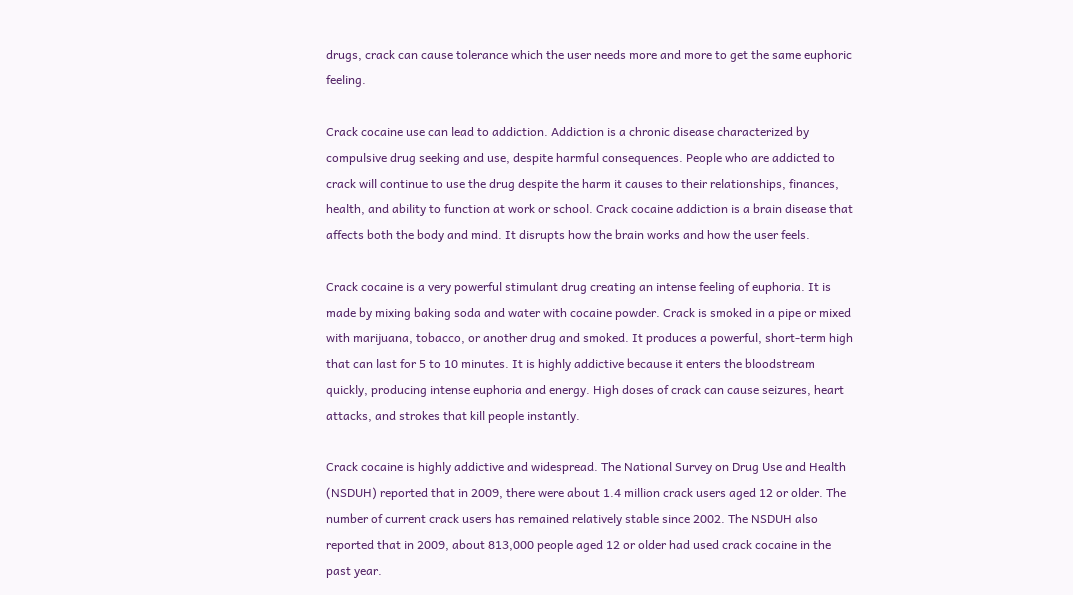drugs, crack can cause tolerance which the user needs more and more to get the same euphoric feeling.

Crack cocaine use can lead to addiction. Addiction is a chronic disease characterized by compulsive drug seeking and use, despite harmful consequences. People who are addicted to crack will continue to use the drug despite the harm it causes to their relationships, finances, health, and ability to function at work or school. Crack cocaine addiction is a brain disease that affects both the body and mind. It disrupts how the brain works and how the user feels.

Crack cocaine is a very powerful stimulant drug creating an intense feeling of euphoria. It is made by mixing baking soda and water with cocaine powder. Crack is smoked in a pipe or mixed with marijuana, tobacco, or another drug and smoked. It produces a powerful, short-term high that can last for 5 to 10 minutes. It is highly addictive because it enters the bloodstream quickly, producing intense euphoria and energy. High doses of crack can cause seizures, heart attacks, and strokes that kill people instantly.

Crack cocaine is highly addictive and widespread. The National Survey on Drug Use and Health (NSDUH) reported that in 2009, there were about 1.4 million crack users aged 12 or older. The number of current crack users has remained relatively stable since 2002. The NSDUH also reported that in 2009, about 813,000 people aged 12 or older had used crack cocaine in the past year.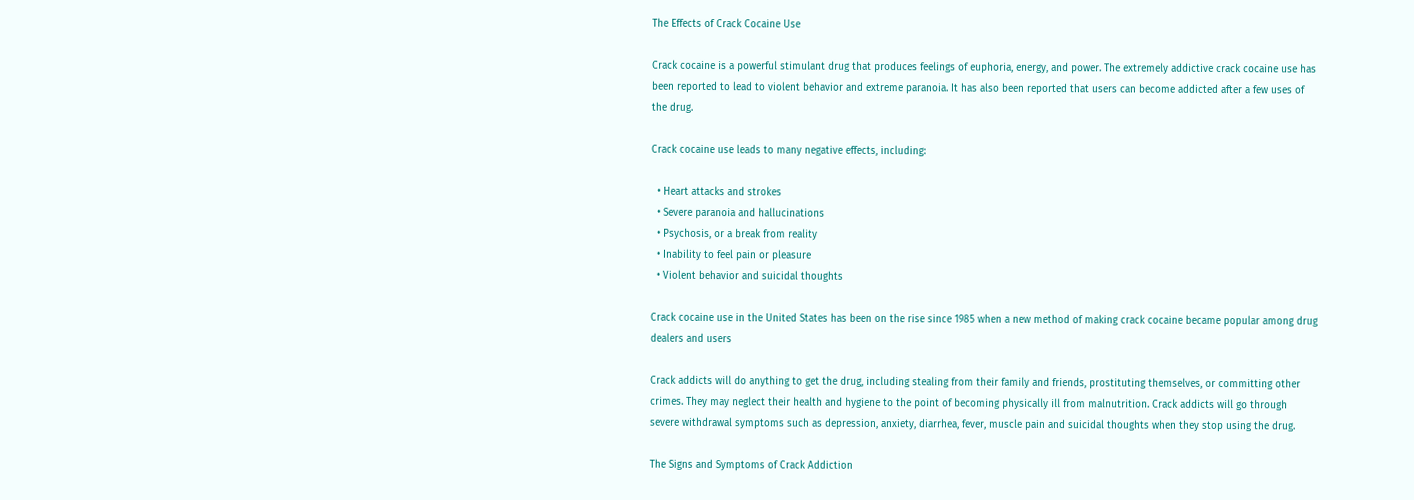The Effects of Crack Cocaine Use

Crack cocaine is a powerful stimulant drug that produces feelings of euphoria, energy, and power. The extremely addictive crack cocaine use has been reported to lead to violent behavior and extreme paranoia. It has also been reported that users can become addicted after a few uses of the drug.

Crack cocaine use leads to many negative effects, including:

  • Heart attacks and strokes
  • Severe paranoia and hallucinations
  • Psychosis, or a break from reality
  • Inability to feel pain or pleasure
  • Violent behavior and suicidal thoughts

Crack cocaine use in the United States has been on the rise since 1985 when a new method of making crack cocaine became popular among drug dealers and users

Crack addicts will do anything to get the drug, including stealing from their family and friends, prostituting themselves, or committing other crimes. They may neglect their health and hygiene to the point of becoming physically ill from malnutrition. Crack addicts will go through severe withdrawal symptoms such as depression, anxiety, diarrhea, fever, muscle pain and suicidal thoughts when they stop using the drug.

The Signs and Symptoms of Crack Addiction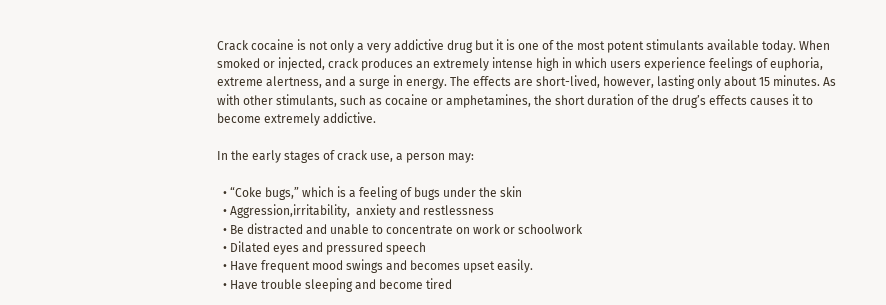Crack cocaine is not only a very addictive drug but it is one of the most potent stimulants available today. When smoked or injected, crack produces an extremely intense high in which users experience feelings of euphoria, extreme alertness, and a surge in energy. The effects are short-lived, however, lasting only about 15 minutes. As with other stimulants, such as cocaine or amphetamines, the short duration of the drug’s effects causes it to become extremely addictive.

In the early stages of crack use, a person may:

  • “Coke bugs,” which is a feeling of bugs under the skin
  • Aggression,irritability,  anxiety and restlessness
  • Be distracted and unable to concentrate on work or schoolwork
  • Dilated eyes and pressured speech
  • Have frequent mood swings and becomes upset easily.
  • Have trouble sleeping and become tired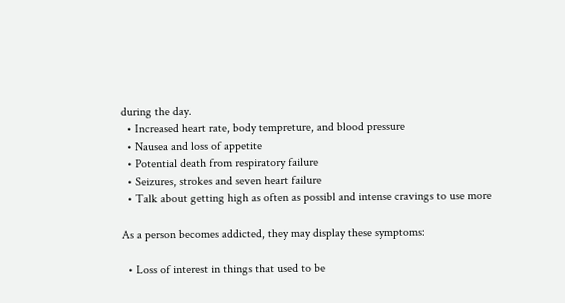during the day.
  • Increased heart rate, body tempreture, and blood pressure
  • Nausea and loss of appetite
  • Potential death from respiratory failure
  • Seizures, strokes and seven heart failure
  • Talk about getting high as often as possibl and intense cravings to use more

As a person becomes addicted, they may display these symptoms:

  • Loss of interest in things that used to be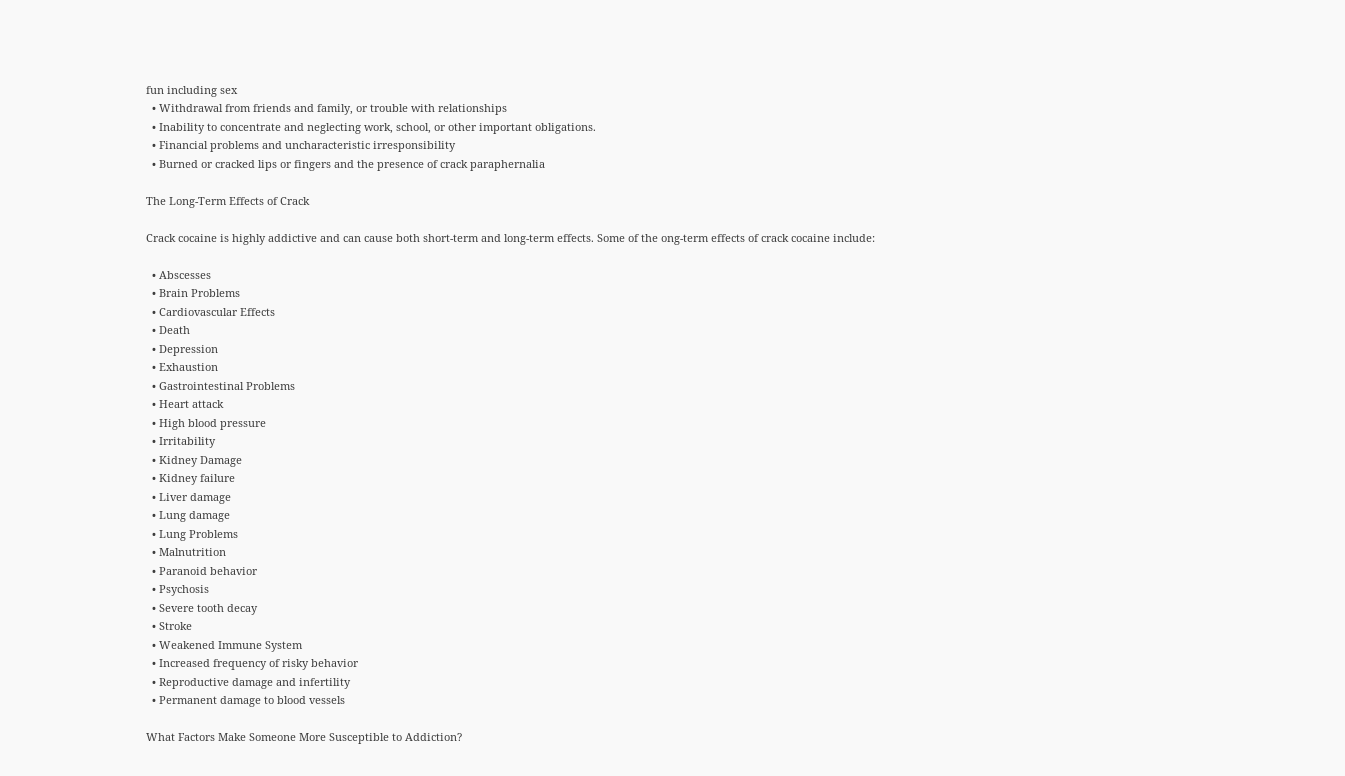fun including sex
  • Withdrawal from friends and family, or trouble with relationships
  • Inability to concentrate and neglecting work, school, or other important obligations.
  • Financial problems and uncharacteristic irresponsibility
  • Burned or cracked lips or fingers and the presence of crack paraphernalia

The Long-Term Effects of Crack

Crack cocaine is highly addictive and can cause both short-term and long-term effects. Some of the ong-term effects of crack cocaine include:

  • Abscesses
  • Brain Problems
  • Cardiovascular Effects
  • Death
  • Depression
  • Exhaustion
  • Gastrointestinal Problems
  • Heart attack
  • High blood pressure
  • Irritability
  • Kidney Damage
  • Kidney failure
  • Liver damage
  • Lung damage
  • Lung Problems
  • Malnutrition
  • Paranoid behavior
  • Psychosis
  • Severe tooth decay
  • Stroke
  • Weakened Immune System
  • Increased frequency of risky behavior
  • Reproductive damage and infertility
  • Permanent damage to blood vessels

What Factors Make Someone More Susceptible to Addiction?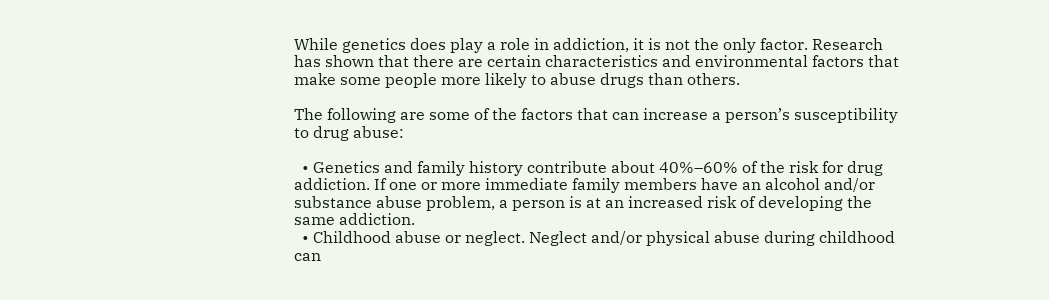While genetics does play a role in addiction, it is not the only factor. Research has shown that there are certain characteristics and environmental factors that make some people more likely to abuse drugs than others.

The following are some of the factors that can increase a person’s susceptibility to drug abuse:

  • Genetics and family history contribute about 40%–60% of the risk for drug addiction. If one or more immediate family members have an alcohol and/or substance abuse problem, a person is at an increased risk of developing the same addiction.
  • Childhood abuse or neglect. Neglect and/or physical abuse during childhood can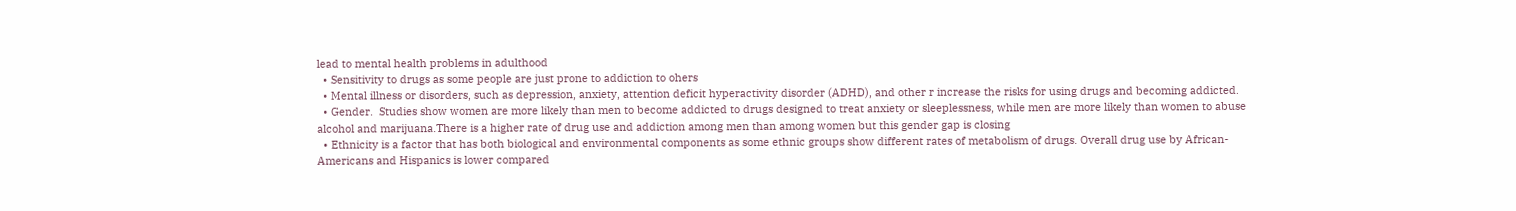lead to mental health problems in adulthood
  • Sensitivity to drugs as some people are just prone to addiction to ohers
  • Mental illness or disorders, such as depression, anxiety, attention deficit hyperactivity disorder (ADHD), and other r increase the risks for using drugs and becoming addicted.
  • Gender.  Studies show women are more likely than men to become addicted to drugs designed to treat anxiety or sleeplessness, while men are more likely than women to abuse alcohol and marijuana.There is a higher rate of drug use and addiction among men than among women but this gender gap is closing
  • Ethnicity is a factor that has both biological and environmental components as some ethnic groups show different rates of metabolism of drugs. Overall drug use by African-Americans and Hispanics is lower compared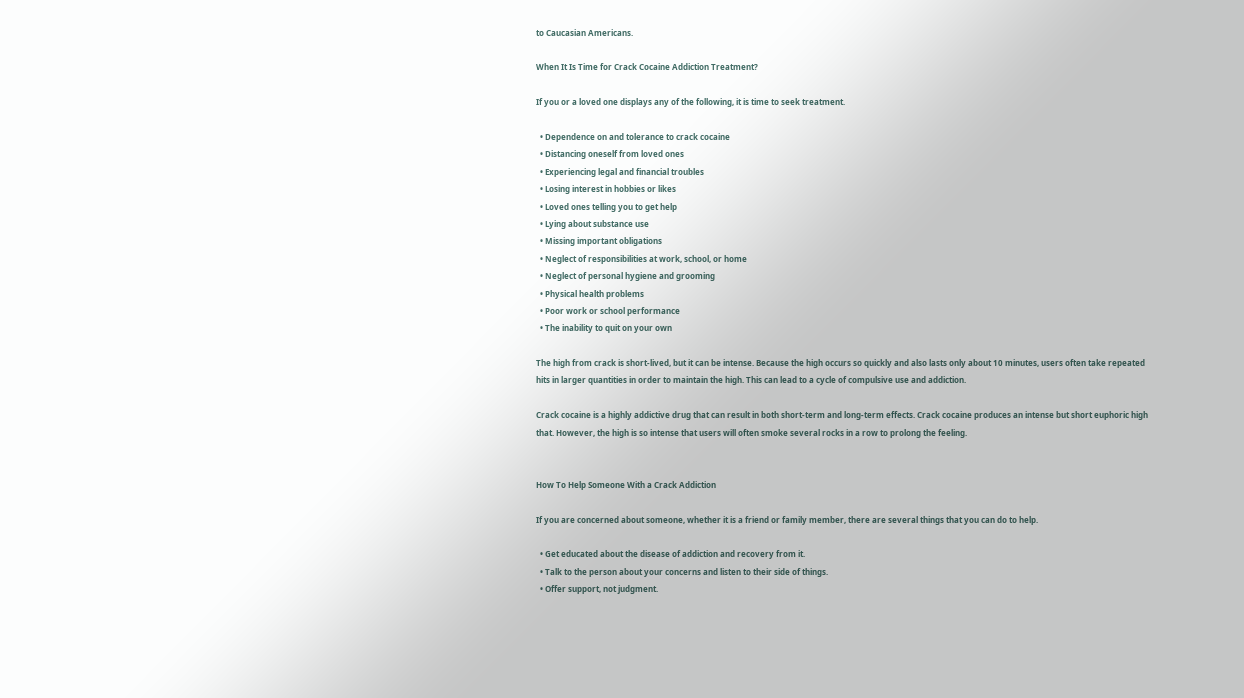to Caucasian Americans.

When It Is Time for Crack Cocaine Addiction Treatment?

If you or a loved one displays any of the following, it is time to seek treatment.

  • Dependence on and tolerance to crack cocaine
  • Distancing oneself from loved ones
  • Experiencing legal and financial troubles
  • Losing interest in hobbies or likes
  • Loved ones telling you to get help
  • Lying about substance use
  • Missing important obligations
  • Neglect of responsibilities at work, school, or home
  • Neglect of personal hygiene and grooming
  • Physical health problems
  • Poor work or school performance
  • The inability to quit on your own

The high from crack is short-lived, but it can be intense. Because the high occurs so quickly and also lasts only about 10 minutes, users often take repeated hits in larger quantities in order to maintain the high. This can lead to a cycle of compulsive use and addiction.

Crack cocaine is a highly addictive drug that can result in both short-term and long-term effects. Crack cocaine produces an intense but short euphoric high that. However, the high is so intense that users will often smoke several rocks in a row to prolong the feeling.


How To Help Someone With a Crack Addiction

If you are concerned about someone, whether it is a friend or family member, there are several things that you can do to help.

  • Get educated about the disease of addiction and recovery from it.
  • Talk to the person about your concerns and listen to their side of things.
  • Offer support, not judgment.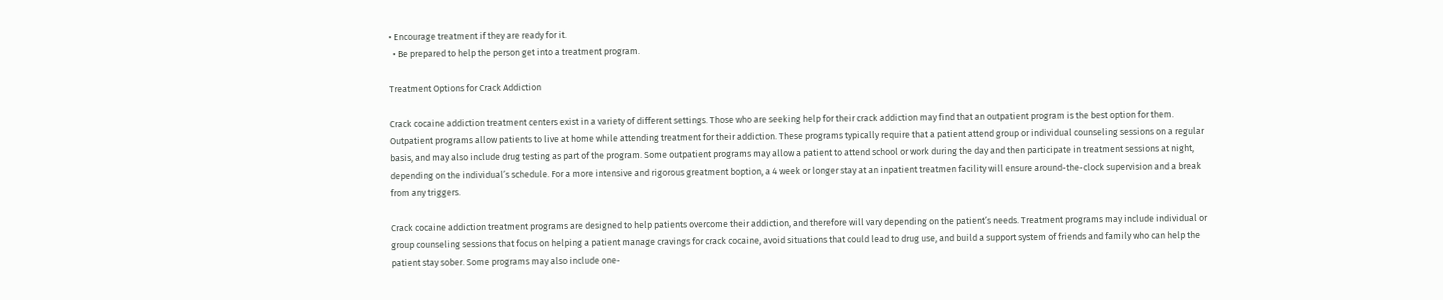• Encourage treatment if they are ready for it.
  • Be prepared to help the person get into a treatment program.

Treatment Options for Crack Addiction

Crack cocaine addiction treatment centers exist in a variety of different settings. Those who are seeking help for their crack addiction may find that an outpatient program is the best option for them. Outpatient programs allow patients to live at home while attending treatment for their addiction. These programs typically require that a patient attend group or individual counseling sessions on a regular basis, and may also include drug testing as part of the program. Some outpatient programs may allow a patient to attend school or work during the day and then participate in treatment sessions at night, depending on the individual’s schedule. For a more intensive and rigorous greatment boption, a 4 week or longer stay at an inpatient treatmen facility will ensure around-the-clock supervision and a break from any triggers.

Crack cocaine addiction treatment programs are designed to help patients overcome their addiction, and therefore will vary depending on the patient’s needs. Treatment programs may include individual or group counseling sessions that focus on helping a patient manage cravings for crack cocaine, avoid situations that could lead to drug use, and build a support system of friends and family who can help the patient stay sober. Some programs may also include one-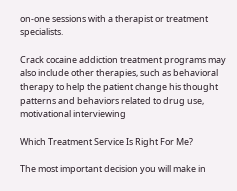on-one sessions with a therapist or treatment specialists.

Crack cocaine addiction treatment programs may also include other therapies, such as behavioral therapy to help the patient change his thought patterns and behaviors related to drug use, motivational interviewing

Which Treatment Service Is Right For Me?

The most important decision you will make in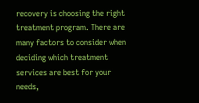recovery is choosing the right treatment program. There are many factors to consider when deciding which treatment services are best for your needs,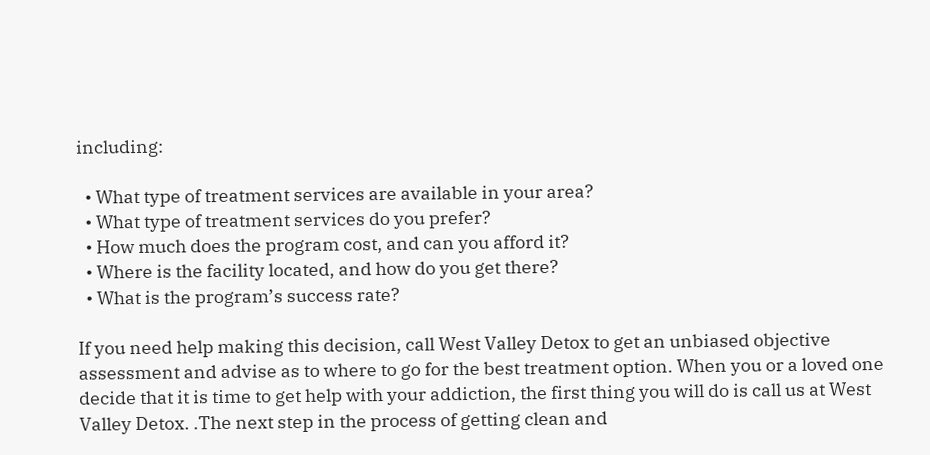including:

  • What type of treatment services are available in your area?
  • What type of treatment services do you prefer?
  • How much does the program cost, and can you afford it?
  • Where is the facility located, and how do you get there?
  • What is the program’s success rate?

If you need help making this decision, call West Valley Detox to get an unbiased objective assessment and advise as to where to go for the best treatment option. When you or a loved one decide that it is time to get help with your addiction, the first thing you will do is call us at West Valley Detox. .The next step in the process of getting clean and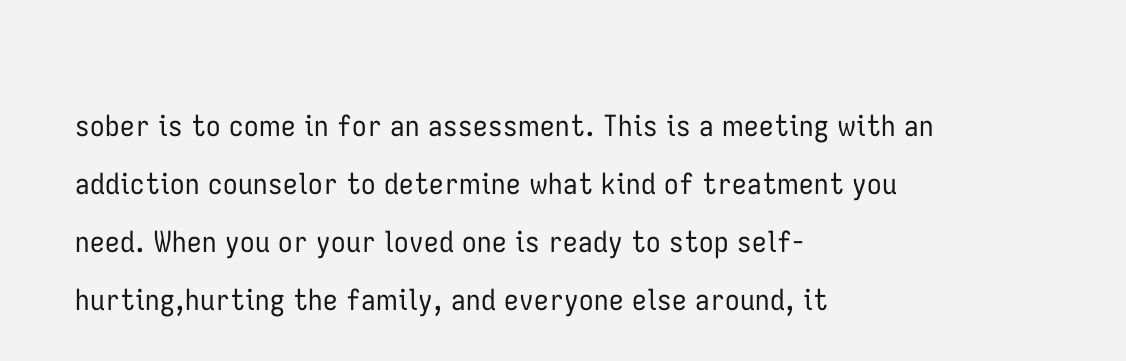sober is to come in for an assessment. This is a meeting with an addiction counselor to determine what kind of treatment you need. When you or your loved one is ready to stop self-hurting,hurting the family, and everyone else around, it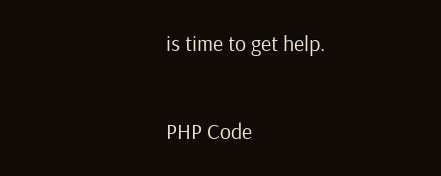is time to get help.

PHP Code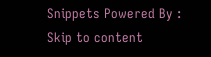Snippets Powered By :
Skip to content